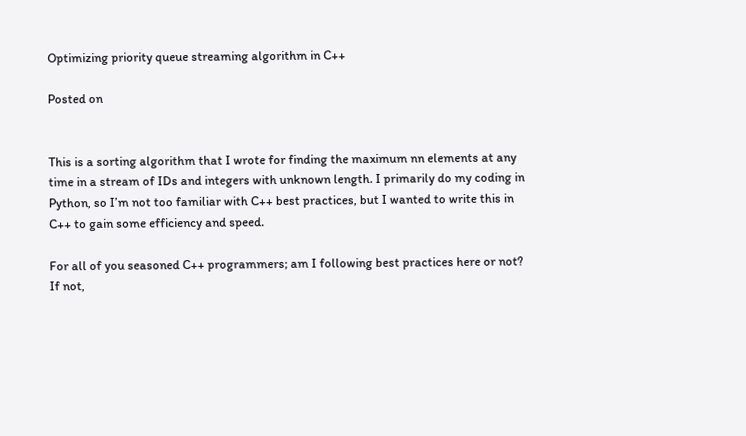Optimizing priority queue streaming algorithm in C++

Posted on


This is a sorting algorithm that I wrote for finding the maximum nn elements at any time in a stream of IDs and integers with unknown length. I primarily do my coding in Python, so I’m not too familiar with C++ best practices, but I wanted to write this in C++ to gain some efficiency and speed.

For all of you seasoned C++ programmers; am I following best practices here or not? If not,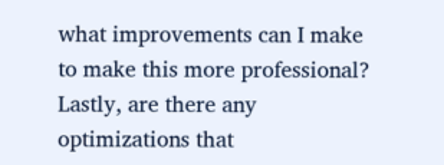what improvements can I make to make this more professional? Lastly, are there any optimizations that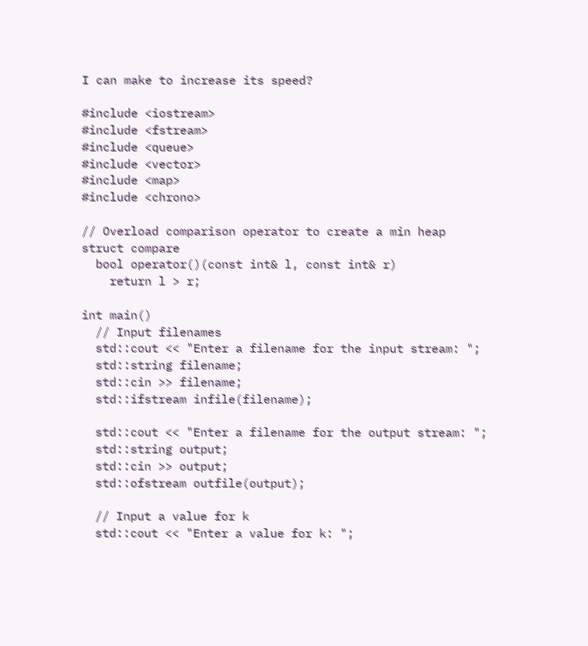I can make to increase its speed?

#include <iostream>
#include <fstream>
#include <queue>
#include <vector>
#include <map>
#include <chrono>

// Overload comparison operator to create a min heap
struct compare
  bool operator()(const int& l, const int& r)
    return l > r;

int main()
  // Input filenames
  std::cout << "Enter a filename for the input stream: ";
  std::string filename;
  std::cin >> filename;
  std::ifstream infile(filename);

  std::cout << "Enter a filename for the output stream: ";
  std::string output;
  std::cin >> output;
  std::ofstream outfile(output);

  // Input a value for k
  std::cout << "Enter a value for k: ";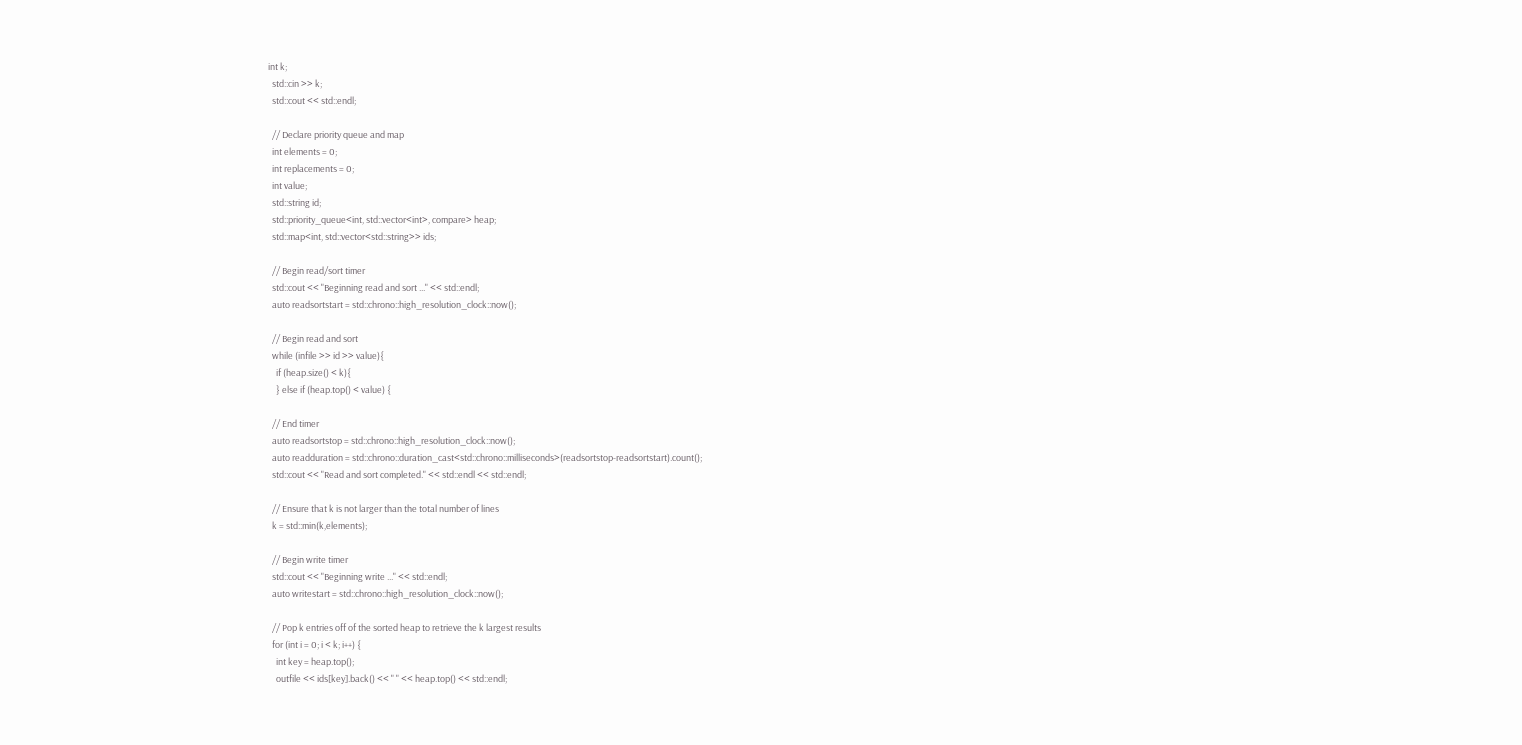int k;
  std::cin >> k;
  std::cout << std::endl;

  // Declare priority queue and map
  int elements = 0;
  int replacements = 0;
  int value;
  std::string id;
  std::priority_queue<int, std::vector<int>, compare> heap;
  std::map<int, std::vector<std::string>> ids;

  // Begin read/sort timer
  std::cout << "Beginning read and sort ..." << std::endl;
  auto readsortstart = std::chrono::high_resolution_clock::now();

  // Begin read and sort
  while (infile >> id >> value){
    if (heap.size() < k){
    } else if (heap.top() < value) {

  // End timer
  auto readsortstop = std::chrono::high_resolution_clock::now();
  auto readduration = std::chrono::duration_cast<std::chrono::milliseconds>(readsortstop-readsortstart).count();
  std::cout << "Read and sort completed." << std::endl << std::endl;

  // Ensure that k is not larger than the total number of lines
  k = std::min(k,elements);

  // Begin write timer
  std::cout << "Beginning write ..." << std::endl;
  auto writestart = std::chrono::high_resolution_clock::now();

  // Pop k entries off of the sorted heap to retrieve the k largest results
  for (int i = 0; i < k; i++) {
    int key = heap.top();
    outfile << ids[key].back() << " " << heap.top() << std::endl;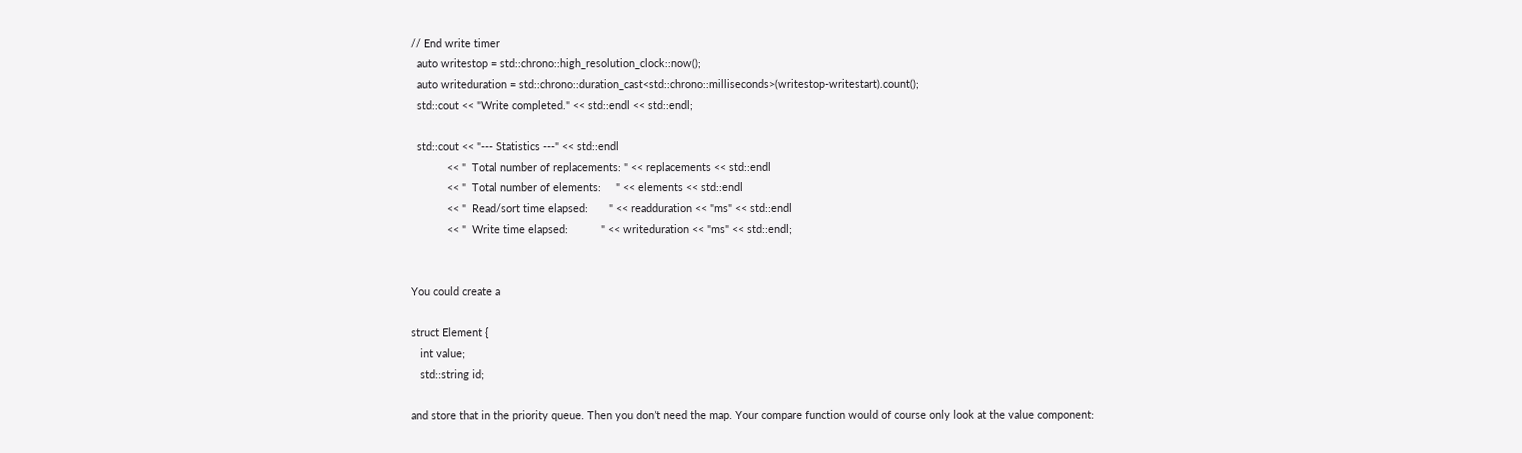// End write timer
  auto writestop = std::chrono::high_resolution_clock::now();
  auto writeduration = std::chrono::duration_cast<std::chrono::milliseconds>(writestop-writestart).count();
  std::cout << "Write completed." << std::endl << std::endl;

  std::cout << "--- Statistics ---" << std::endl
            << "  Total number of replacements: " << replacements << std::endl
            << "  Total number of elements:     " << elements << std::endl
            << "  Read/sort time elapsed:       " << readduration << "ms" << std::endl
            << "  Write time elapsed:           " << writeduration << "ms" << std::endl;


You could create a

struct Element {
   int value;
   std::string id;

and store that in the priority queue. Then you don’t need the map. Your compare function would of course only look at the value component: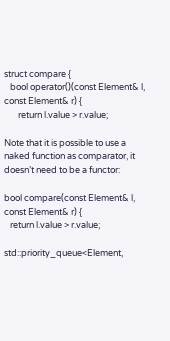struct compare {
   bool operator()(const Element& l, const Element& r) {
       return l.value > r.value;

Note that it is possible to use a naked function as comparator, it doesn’t need to be a functor:

bool compare(const Element& l, const Element& r) {
   return l.value > r.value;

std::priority_queue<Element,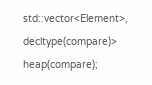std::vector<Element>, decltype(compare)> heap(compare);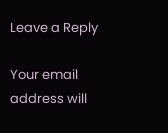Leave a Reply

Your email address will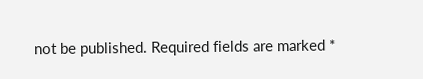not be published. Required fields are marked *